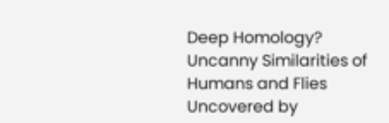Deep Homology? Uncanny Similarities of Humans and Flies Uncovered by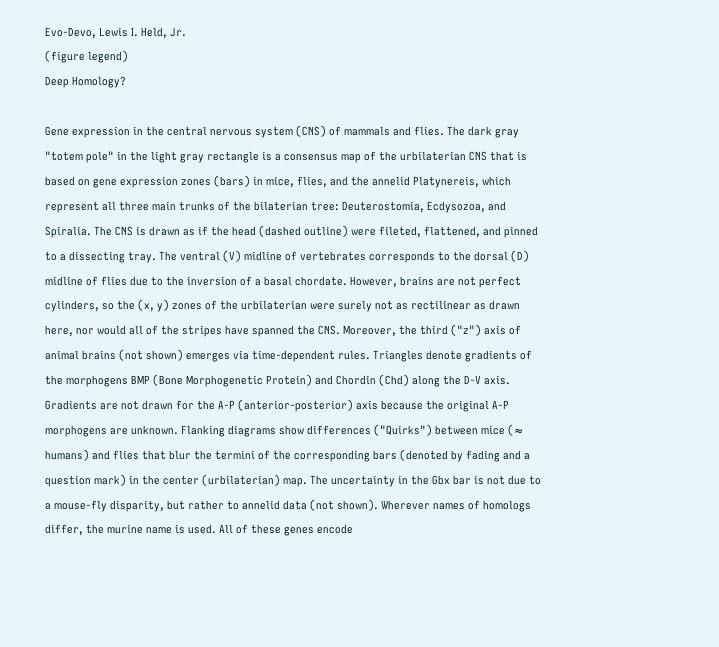Evo-Devo, Lewis I. Held, Jr.
(figure legend)
Deep Homology?

Gene expression in the central nervous system (CNS) of mammals and flies. The dark gray "totem pole" in the light gray rectangle is a consensus map of the urbilaterian CNS that is based on gene expression zones (bars) in mice, flies, and the annelid Platynereis, which represent all three main trunks of the bilaterian tree: Deuterostomia, Ecdysozoa, and Spiralia. The CNS is drawn as if the head (dashed outline) were fileted, flattened, and pinned to a dissecting tray. The ventral (V) midline of vertebrates corresponds to the dorsal (D) midline of flies due to the inversion of a basal chordate. However, brains are not perfect cylinders, so the (x, y) zones of the urbilaterian were surely not as rectilinear as drawn here, nor would all of the stripes have spanned the CNS. Moreover, the third ("z") axis of animal brains (not shown) emerges via time-dependent rules. Triangles denote gradients of the morphogens BMP (Bone Morphogenetic Protein) and Chordin (Chd) along the D-V axis. Gradients are not drawn for the A-P (anterior-posterior) axis because the original A-P morphogens are unknown. Flanking diagrams show differences ("Quirks") between mice (≈ humans) and flies that blur the termini of the corresponding bars (denoted by fading and a question mark) in the center (urbilaterian) map. The uncertainty in the Gbx bar is not due to a mouse-fly disparity, but rather to annelid data (not shown). Wherever names of homologs differ, the murine name is used. All of these genes encode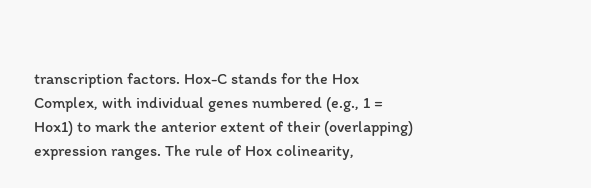transcription factors. Hox-C stands for the Hox Complex, with individual genes numbered (e.g., 1 = Hox1) to mark the anterior extent of their (overlapping) expression ranges. The rule of Hox colinearity,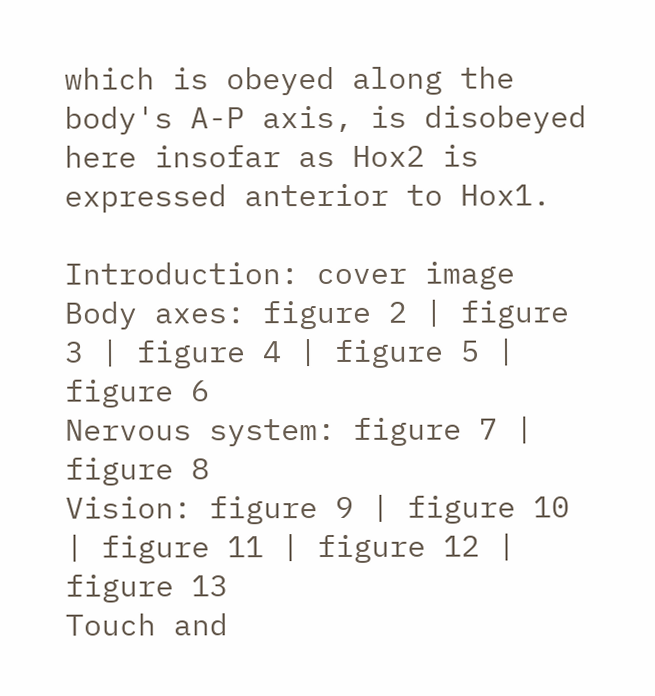which is obeyed along the body's A-P axis, is disobeyed here insofar as Hox2 is expressed anterior to Hox1.

Introduction: cover image
Body axes: figure 2 | figure 3 | figure 4 | figure 5 | figure 6
Nervous system: figure 7 | figure 8
Vision: figure 9 | figure 10 | figure 11 | figure 12 | figure 13
Touch and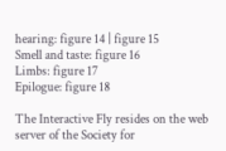hearing: figure 14 | figure 15
Smell and taste: figure 16
Limbs: figure 17
Epilogue: figure 18

The Interactive Fly resides on the web server of the Society for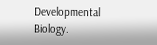Developmental Biology.